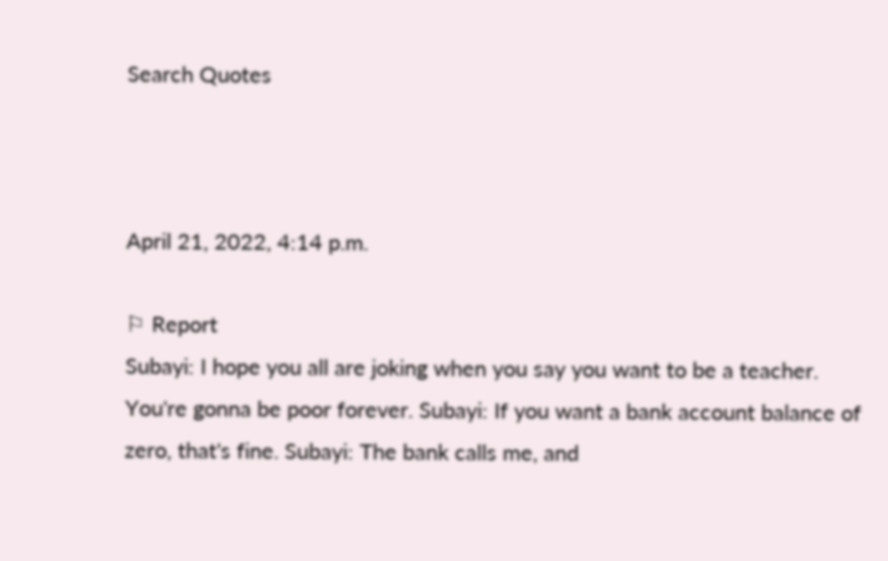Search Quotes



April 21, 2022, 4:14 p.m.

⚐ Report
Subayi: I hope you all are joking when you say you want to be a teacher. You're gonna be poor forever. Subayi: If you want a bank account balance of zero, that's fine. Subayi: The bank calls me, and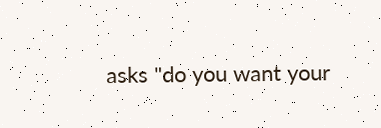asks "do you want your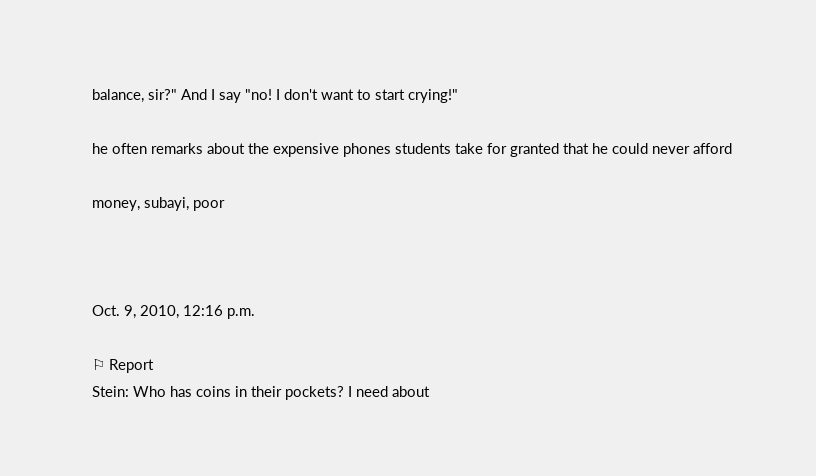balance, sir?" And I say "no! I don't want to start crying!"

he often remarks about the expensive phones students take for granted that he could never afford

money, subayi, poor



Oct. 9, 2010, 12:16 p.m.

⚐ Report
Stein: Who has coins in their pockets? I need about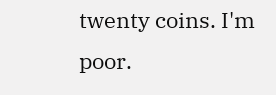twenty coins. I'm poor.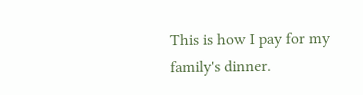This is how I pay for my family's dinner.